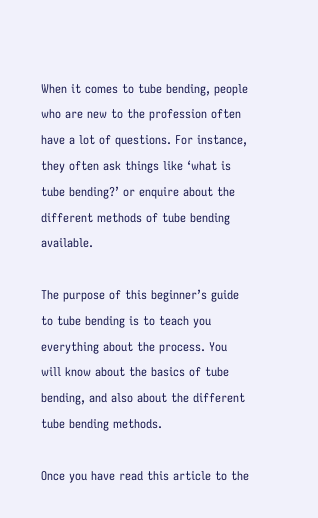When it comes to tube bending, people who are new to the profession often have a lot of questions. For instance, they often ask things like ‘what is tube bending?’ or enquire about the different methods of tube bending available.

The purpose of this beginner’s guide to tube bending is to teach you everything about the process. You will know about the basics of tube bending, and also about the different tube bending methods.

Once you have read this article to the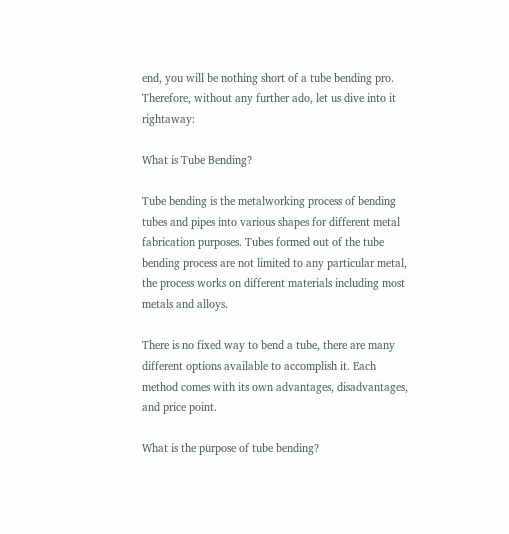end, you will be nothing short of a tube bending pro. Therefore, without any further ado, let us dive into it rightaway:

What is Tube Bending?

Tube bending is the metalworking process of bending tubes and pipes into various shapes for different metal fabrication purposes. Tubes formed out of the tube bending process are not limited to any particular metal, the process works on different materials including most metals and alloys.

There is no fixed way to bend a tube, there are many different options available to accomplish it. Each method comes with its own advantages, disadvantages, and price point.

What is the purpose of tube bending?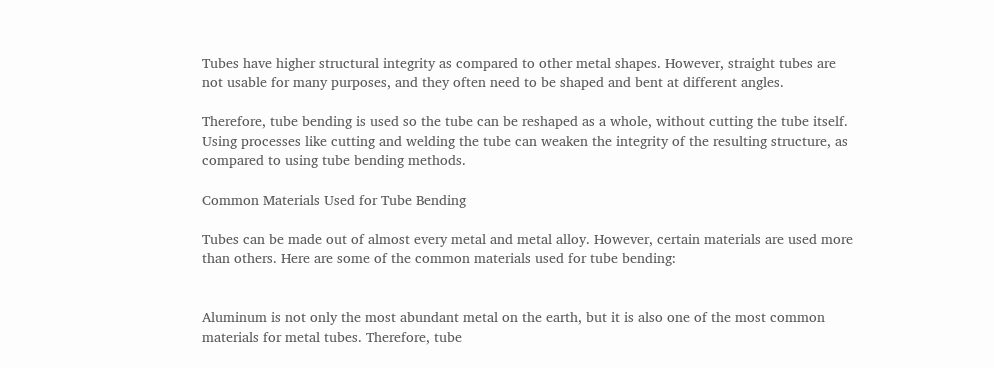Tubes have higher structural integrity as compared to other metal shapes. However, straight tubes are not usable for many purposes, and they often need to be shaped and bent at different angles.

Therefore, tube bending is used so the tube can be reshaped as a whole, without cutting the tube itself. Using processes like cutting and welding the tube can weaken the integrity of the resulting structure, as compared to using tube bending methods.

Common Materials Used for Tube Bending

Tubes can be made out of almost every metal and metal alloy. However, certain materials are used more than others. Here are some of the common materials used for tube bending:


Aluminum is not only the most abundant metal on the earth, but it is also one of the most common materials for metal tubes. Therefore, tube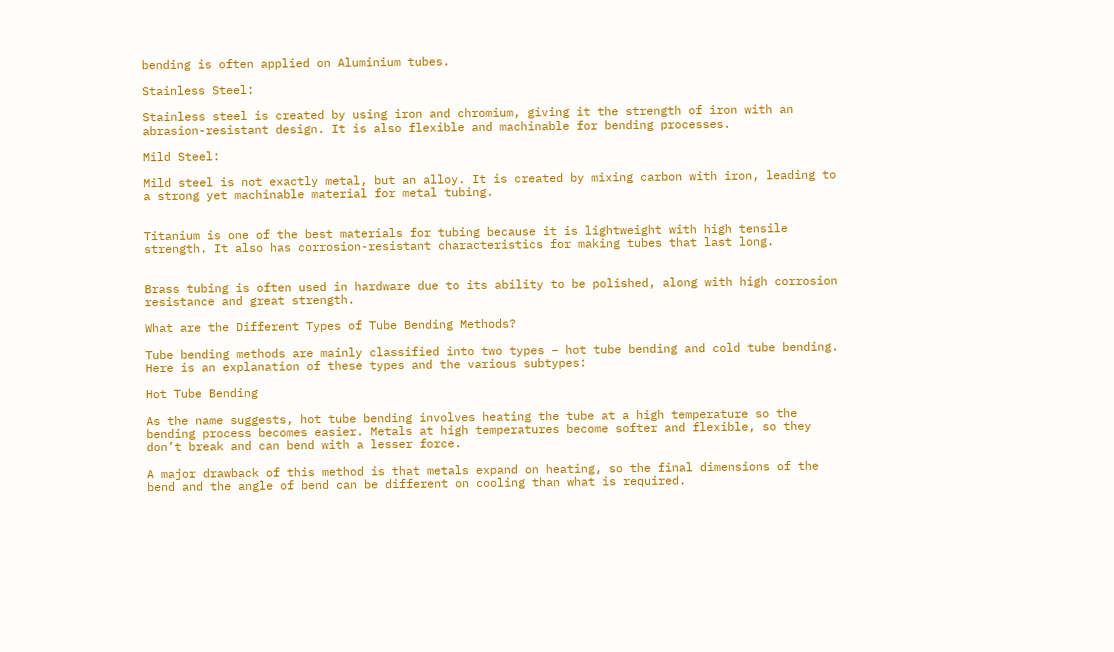bending is often applied on Aluminium tubes.

Stainless Steel:

Stainless steel is created by using iron and chromium, giving it the strength of iron with an abrasion-resistant design. It is also flexible and machinable for bending processes.

Mild Steel:

Mild steel is not exactly metal, but an alloy. It is created by mixing carbon with iron, leading to a strong yet machinable material for metal tubing.


Titanium is one of the best materials for tubing because it is lightweight with high tensile strength. It also has corrosion-resistant characteristics for making tubes that last long.


Brass tubing is often used in hardware due to its ability to be polished, along with high corrosion resistance and great strength.

What are the Different Types of Tube Bending Methods?

Tube bending methods are mainly classified into two types – hot tube bending and cold tube bending. Here is an explanation of these types and the various subtypes:

Hot Tube Bending

As the name suggests, hot tube bending involves heating the tube at a high temperature so the bending process becomes easier. Metals at high temperatures become softer and flexible, so they don’t break and can bend with a lesser force.

A major drawback of this method is that metals expand on heating, so the final dimensions of the bend and the angle of bend can be different on cooling than what is required.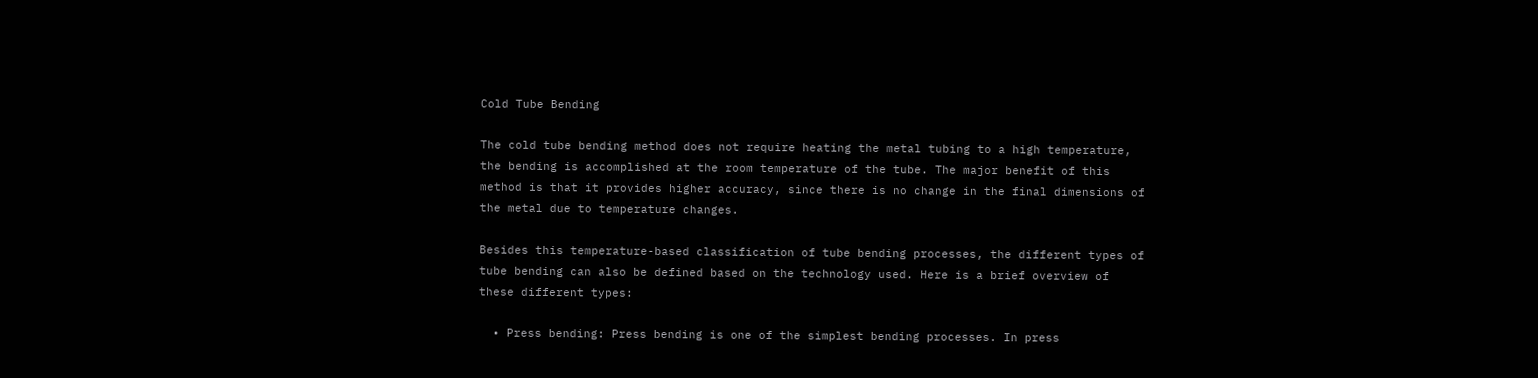Cold Tube Bending

The cold tube bending method does not require heating the metal tubing to a high temperature, the bending is accomplished at the room temperature of the tube. The major benefit of this method is that it provides higher accuracy, since there is no change in the final dimensions of the metal due to temperature changes.

Besides this temperature-based classification of tube bending processes, the different types of tube bending can also be defined based on the technology used. Here is a brief overview of these different types:

  • Press bending: Press bending is one of the simplest bending processes. In press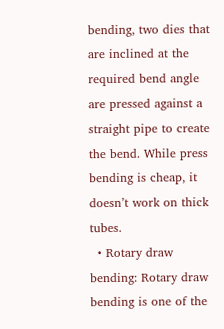bending, two dies that are inclined at the required bend angle are pressed against a straight pipe to create the bend. While press bending is cheap, it doesn’t work on thick tubes.
  • Rotary draw bending: Rotary draw bending is one of the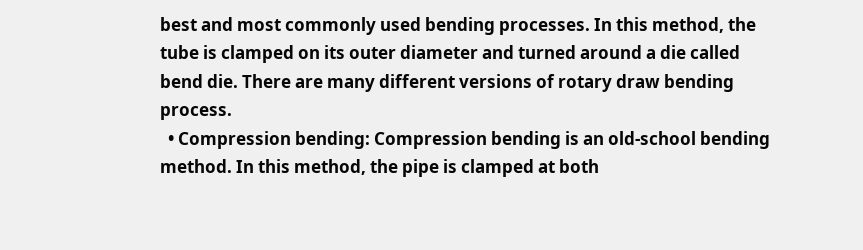best and most commonly used bending processes. In this method, the tube is clamped on its outer diameter and turned around a die called bend die. There are many different versions of rotary draw bending process.
  • Compression bending: Compression bending is an old-school bending method. In this method, the pipe is clamped at both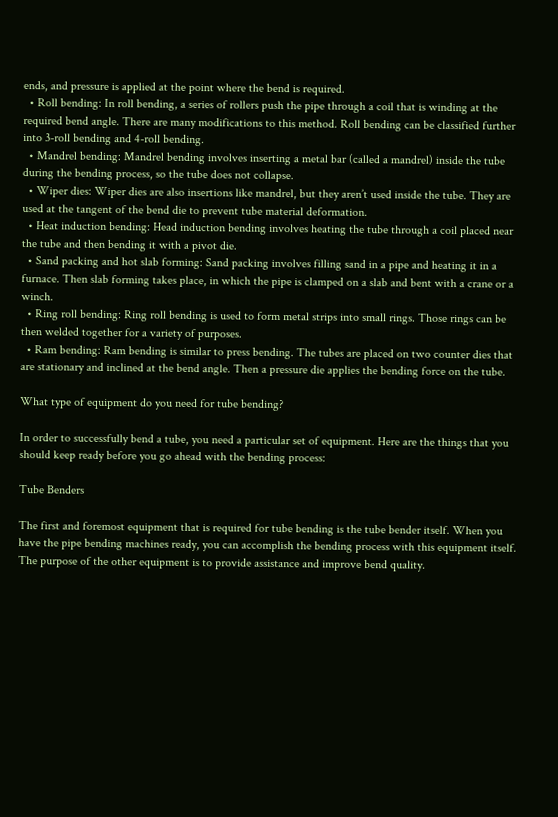ends, and pressure is applied at the point where the bend is required.
  • Roll bending: In roll bending, a series of rollers push the pipe through a coil that is winding at the required bend angle. There are many modifications to this method. Roll bending can be classified further into 3-roll bending and 4-roll bending.
  • Mandrel bending: Mandrel bending involves inserting a metal bar (called a mandrel) inside the tube during the bending process, so the tube does not collapse.
  • Wiper dies: Wiper dies are also insertions like mandrel, but they aren’t used inside the tube. They are used at the tangent of the bend die to prevent tube material deformation.
  • Heat induction bending: Head induction bending involves heating the tube through a coil placed near the tube and then bending it with a pivot die.
  • Sand packing and hot slab forming: Sand packing involves filling sand in a pipe and heating it in a furnace. Then slab forming takes place, in which the pipe is clamped on a slab and bent with a crane or a winch.
  • Ring roll bending: Ring roll bending is used to form metal strips into small rings. Those rings can be then welded together for a variety of purposes.
  • Ram bending: Ram bending is similar to press bending. The tubes are placed on two counter dies that are stationary and inclined at the bend angle. Then a pressure die applies the bending force on the tube.

What type of equipment do you need for tube bending?

In order to successfully bend a tube, you need a particular set of equipment. Here are the things that you should keep ready before you go ahead with the bending process:

Tube Benders

The first and foremost equipment that is required for tube bending is the tube bender itself. When you have the pipe bending machines ready, you can accomplish the bending process with this equipment itself. The purpose of the other equipment is to provide assistance and improve bend quality.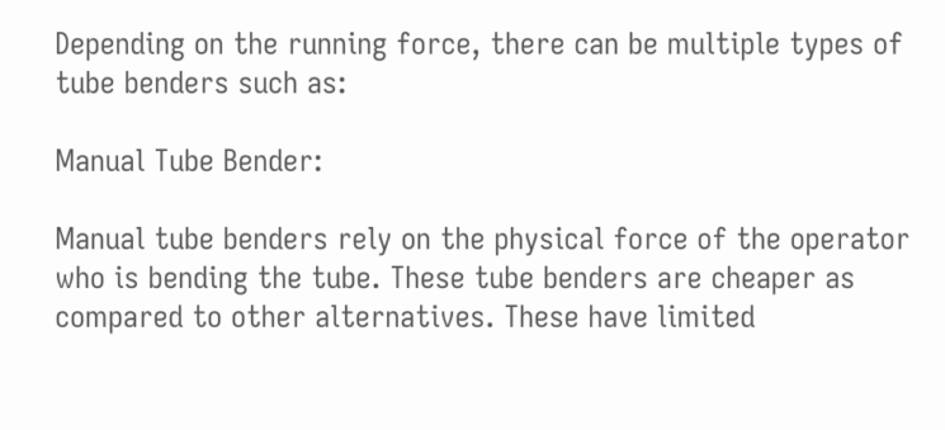Depending on the running force, there can be multiple types of tube benders such as:

Manual Tube Bender:

Manual tube benders rely on the physical force of the operator who is bending the tube. These tube benders are cheaper as compared to other alternatives. These have limited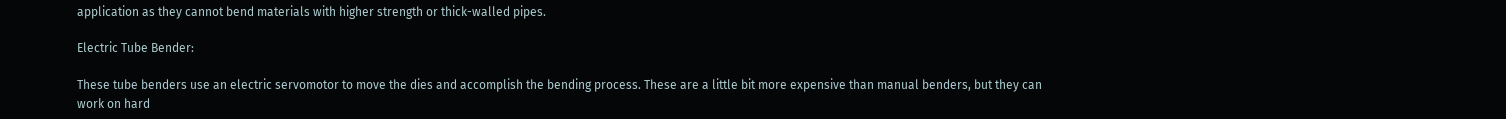application as they cannot bend materials with higher strength or thick-walled pipes.

Electric Tube Bender:

These tube benders use an electric servomotor to move the dies and accomplish the bending process. These are a little bit more expensive than manual benders, but they can work on hard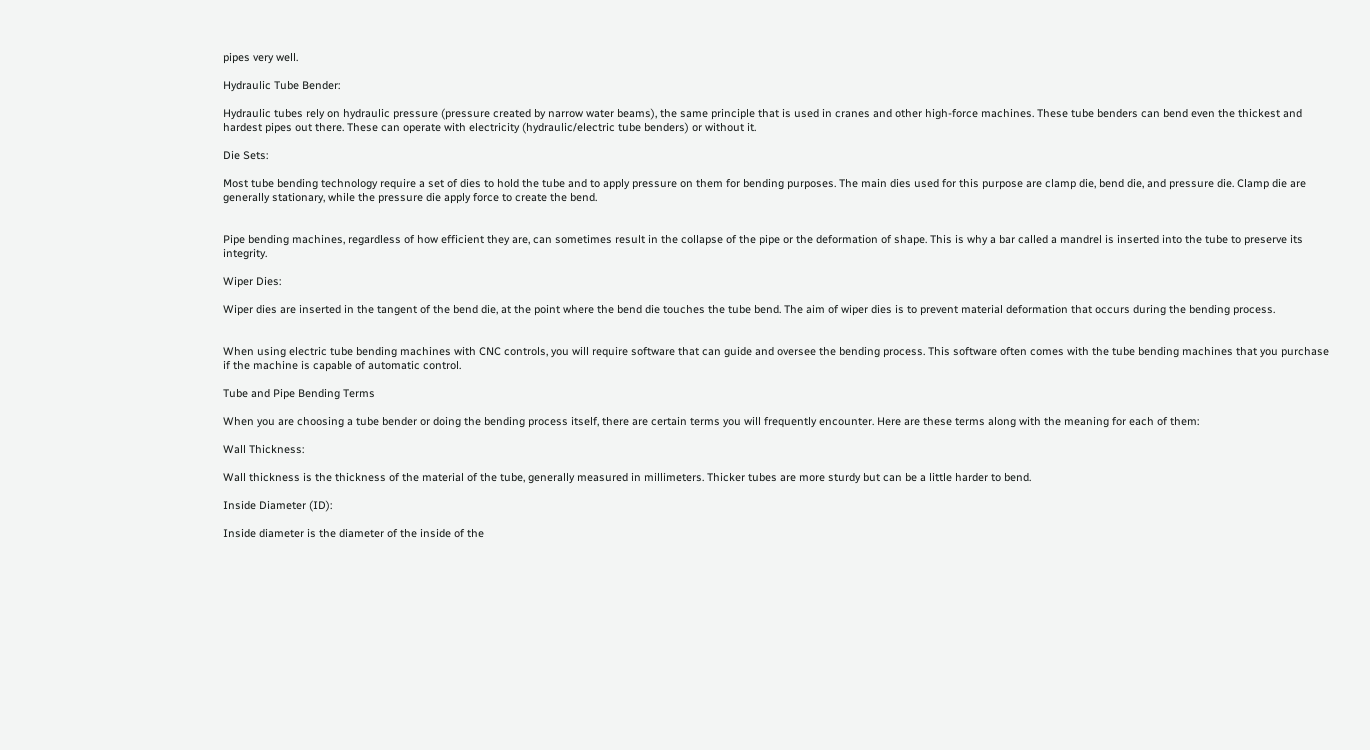pipes very well.

Hydraulic Tube Bender:

Hydraulic tubes rely on hydraulic pressure (pressure created by narrow water beams), the same principle that is used in cranes and other high-force machines. These tube benders can bend even the thickest and hardest pipes out there. These can operate with electricity (hydraulic/electric tube benders) or without it.

Die Sets:

Most tube bending technology require a set of dies to hold the tube and to apply pressure on them for bending purposes. The main dies used for this purpose are clamp die, bend die, and pressure die. Clamp die are generally stationary, while the pressure die apply force to create the bend.


Pipe bending machines, regardless of how efficient they are, can sometimes result in the collapse of the pipe or the deformation of shape. This is why a bar called a mandrel is inserted into the tube to preserve its integrity.

Wiper Dies:

Wiper dies are inserted in the tangent of the bend die, at the point where the bend die touches the tube bend. The aim of wiper dies is to prevent material deformation that occurs during the bending process.


When using electric tube bending machines with CNC controls, you will require software that can guide and oversee the bending process. This software often comes with the tube bending machines that you purchase if the machine is capable of automatic control.

Tube and Pipe Bending Terms

When you are choosing a tube bender or doing the bending process itself, there are certain terms you will frequently encounter. Here are these terms along with the meaning for each of them:

Wall Thickness:

Wall thickness is the thickness of the material of the tube, generally measured in millimeters. Thicker tubes are more sturdy but can be a little harder to bend.

Inside Diameter (ID):

Inside diameter is the diameter of the inside of the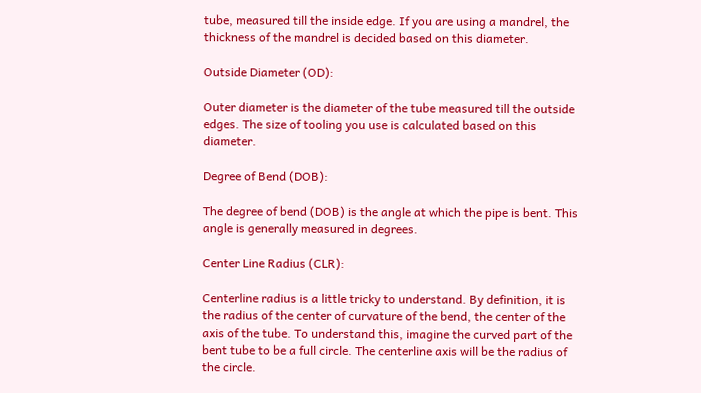tube, measured till the inside edge. If you are using a mandrel, the thickness of the mandrel is decided based on this diameter.

Outside Diameter (OD):

Outer diameter is the diameter of the tube measured till the outside edges. The size of tooling you use is calculated based on this diameter.

Degree of Bend (DOB):

The degree of bend (DOB) is the angle at which the pipe is bent. This angle is generally measured in degrees.

Center Line Radius (CLR):

Centerline radius is a little tricky to understand. By definition, it is the radius of the center of curvature of the bend, the center of the axis of the tube. To understand this, imagine the curved part of the bent tube to be a full circle. The centerline axis will be the radius of the circle.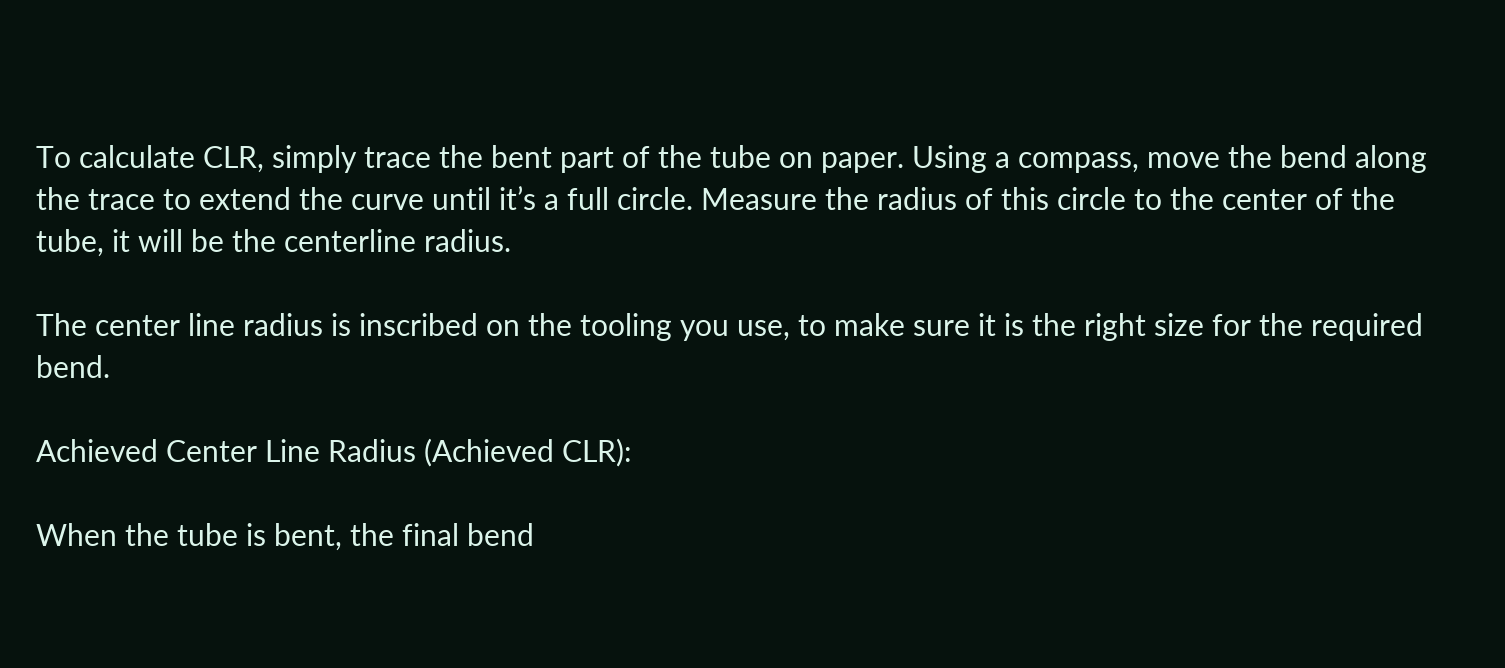To calculate CLR, simply trace the bent part of the tube on paper. Using a compass, move the bend along the trace to extend the curve until it’s a full circle. Measure the radius of this circle to the center of the tube, it will be the centerline radius.

The center line radius is inscribed on the tooling you use, to make sure it is the right size for the required bend.

Achieved Center Line Radius (Achieved CLR):

When the tube is bent, the final bend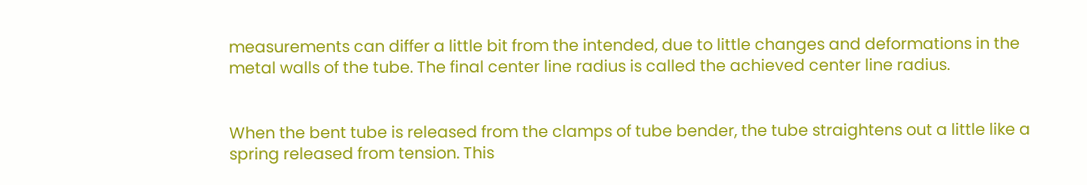measurements can differ a little bit from the intended, due to little changes and deformations in the metal walls of the tube. The final center line radius is called the achieved center line radius.


When the bent tube is released from the clamps of tube bender, the tube straightens out a little like a spring released from tension. This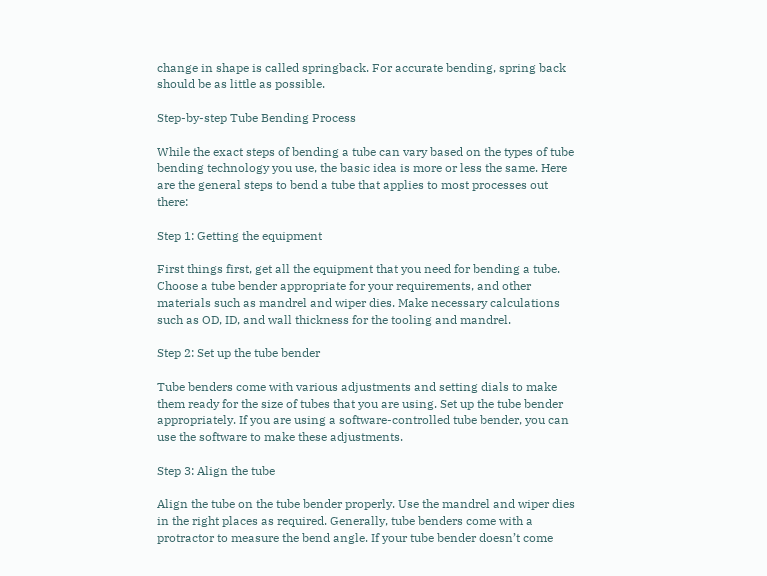change in shape is called springback. For accurate bending, spring back should be as little as possible.

Step-by-step Tube Bending Process

While the exact steps of bending a tube can vary based on the types of tube bending technology you use, the basic idea is more or less the same. Here are the general steps to bend a tube that applies to most processes out there:

Step 1: Getting the equipment

First things first, get all the equipment that you need for bending a tube. Choose a tube bender appropriate for your requirements, and other materials such as mandrel and wiper dies. Make necessary calculations such as OD, ID, and wall thickness for the tooling and mandrel.

Step 2: Set up the tube bender

Tube benders come with various adjustments and setting dials to make them ready for the size of tubes that you are using. Set up the tube bender appropriately. If you are using a software-controlled tube bender, you can use the software to make these adjustments.

Step 3: Align the tube

Align the tube on the tube bender properly. Use the mandrel and wiper dies in the right places as required. Generally, tube benders come with a protractor to measure the bend angle. If your tube bender doesn’t come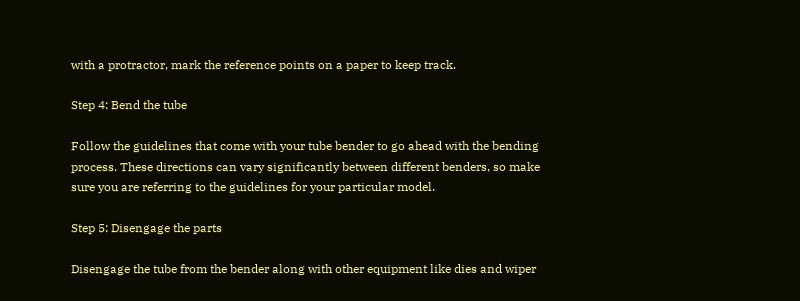with a protractor, mark the reference points on a paper to keep track.

Step 4: Bend the tube

Follow the guidelines that come with your tube bender to go ahead with the bending process. These directions can vary significantly between different benders, so make sure you are referring to the guidelines for your particular model.

Step 5: Disengage the parts

Disengage the tube from the bender along with other equipment like dies and wiper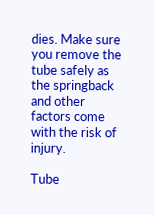dies. Make sure you remove the tube safely as the springback and other factors come with the risk of injury.

Tube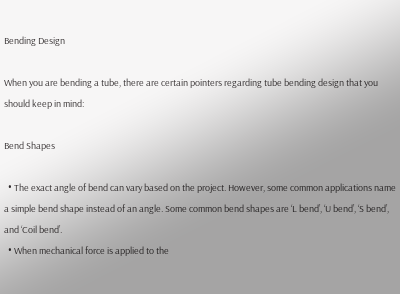Bending Design

When you are bending a tube, there are certain pointers regarding tube bending design that you should keep in mind:

Bend Shapes

  • The exact angle of bend can vary based on the project. However, some common applications name a simple bend shape instead of an angle. Some common bend shapes are ‘L bend’, ‘U bend’, ‘S bend’, and ‘Coil bend’.
  • When mechanical force is applied to the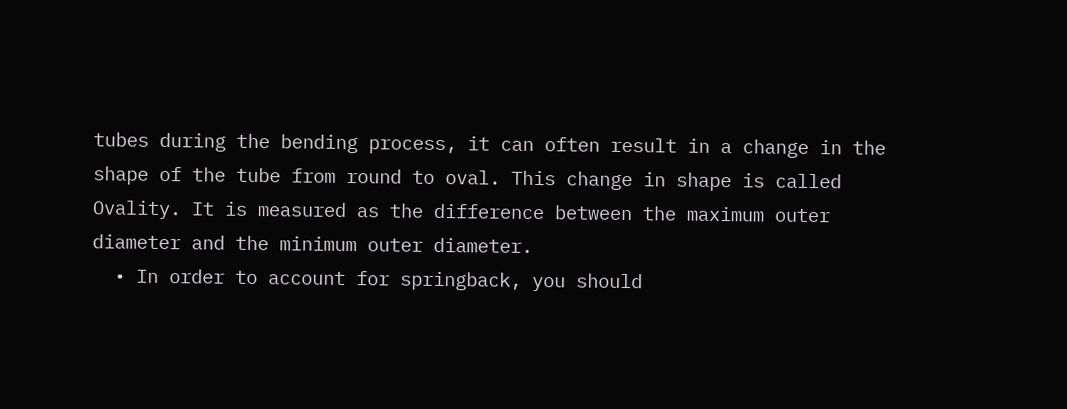tubes during the bending process, it can often result in a change in the shape of the tube from round to oval. This change in shape is called Ovality. It is measured as the difference between the maximum outer diameter and the minimum outer diameter.
  • In order to account for springback, you should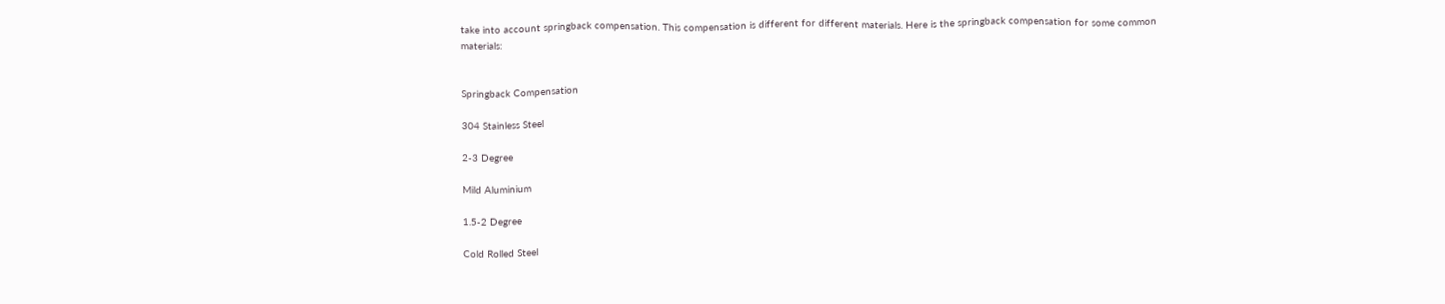take into account springback compensation. This compensation is different for different materials. Here is the springback compensation for some common materials:


Springback Compensation

304 Stainless Steel

2-3 Degree

Mild Aluminium

1.5-2 Degree

Cold Rolled Steel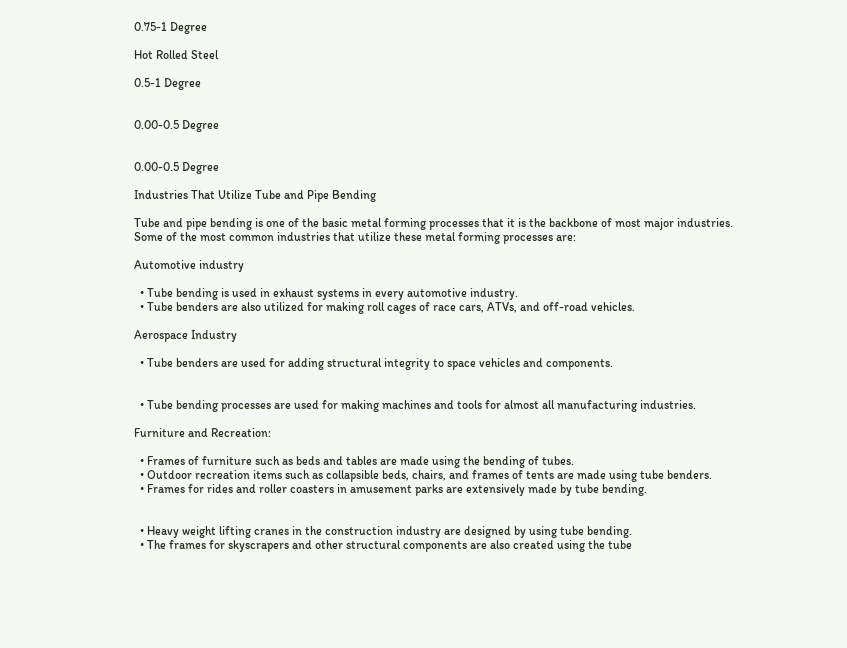0.75-1 Degree

Hot Rolled Steel

0.5-1 Degree


0.00-0.5 Degree


0.00-0.5 Degree

Industries That Utilize Tube and Pipe Bending

Tube and pipe bending is one of the basic metal forming processes that it is the backbone of most major industries. Some of the most common industries that utilize these metal forming processes are:

Automotive industry

  • Tube bending is used in exhaust systems in every automotive industry.
  • Tube benders are also utilized for making roll cages of race cars, ATVs, and off-road vehicles.

Aerospace Industry

  • Tube benders are used for adding structural integrity to space vehicles and components.


  • Tube bending processes are used for making machines and tools for almost all manufacturing industries.

Furniture and Recreation:

  • Frames of furniture such as beds and tables are made using the bending of tubes.
  • Outdoor recreation items such as collapsible beds, chairs, and frames of tents are made using tube benders.
  • Frames for rides and roller coasters in amusement parks are extensively made by tube bending.


  • Heavy weight lifting cranes in the construction industry are designed by using tube bending.
  • The frames for skyscrapers and other structural components are also created using the tube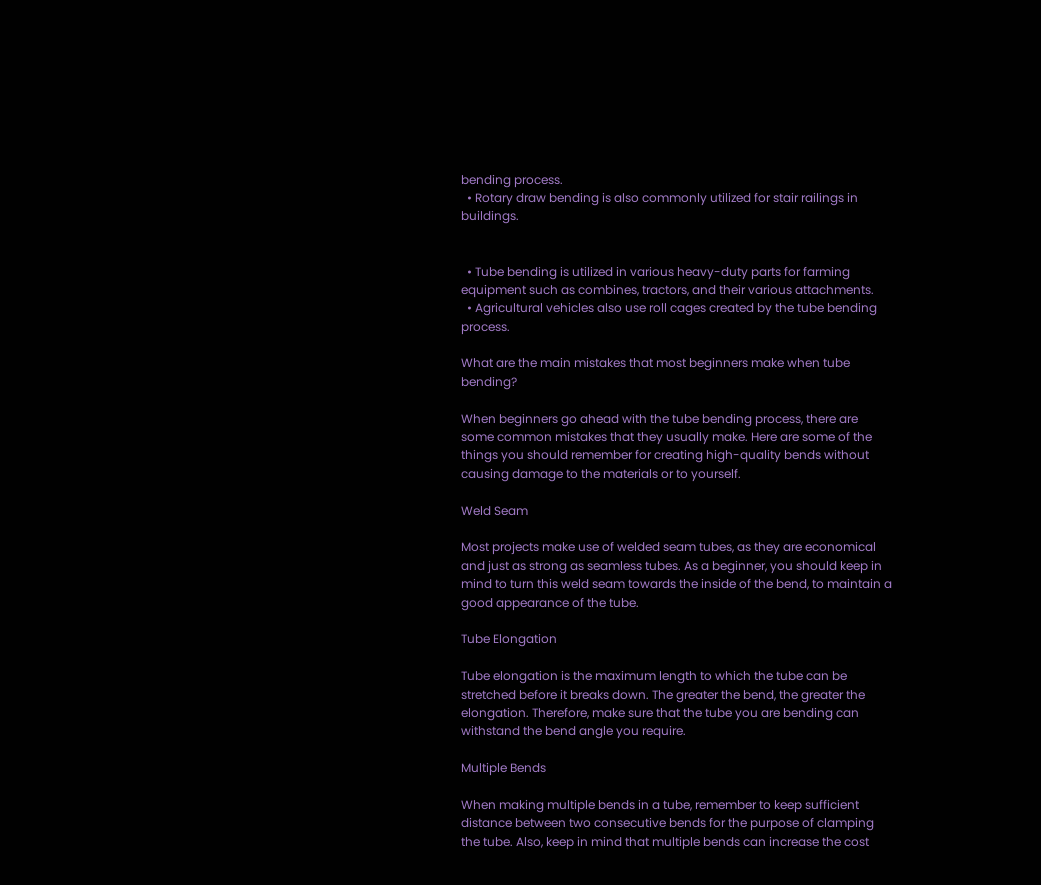bending process.
  • Rotary draw bending is also commonly utilized for stair railings in buildings.


  • Tube bending is utilized in various heavy-duty parts for farming equipment such as combines, tractors, and their various attachments.
  • Agricultural vehicles also use roll cages created by the tube bending process.

What are the main mistakes that most beginners make when tube bending?

When beginners go ahead with the tube bending process, there are some common mistakes that they usually make. Here are some of the things you should remember for creating high-quality bends without causing damage to the materials or to yourself.

Weld Seam

Most projects make use of welded seam tubes, as they are economical and just as strong as seamless tubes. As a beginner, you should keep in mind to turn this weld seam towards the inside of the bend, to maintain a good appearance of the tube.

Tube Elongation

Tube elongation is the maximum length to which the tube can be stretched before it breaks down. The greater the bend, the greater the elongation. Therefore, make sure that the tube you are bending can withstand the bend angle you require.

Multiple Bends

When making multiple bends in a tube, remember to keep sufficient distance between two consecutive bends for the purpose of clamping the tube. Also, keep in mind that multiple bends can increase the cost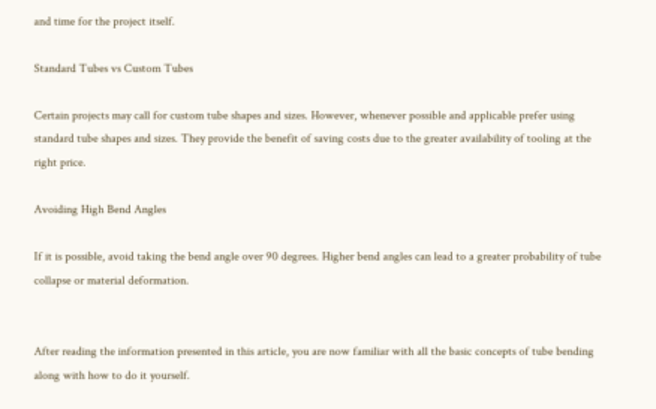and time for the project itself.

Standard Tubes vs Custom Tubes

Certain projects may call for custom tube shapes and sizes. However, whenever possible and applicable prefer using standard tube shapes and sizes. They provide the benefit of saving costs due to the greater availability of tooling at the right price.

Avoiding High Bend Angles

If it is possible, avoid taking the bend angle over 90 degrees. Higher bend angles can lead to a greater probability of tube collapse or material deformation.


After reading the information presented in this article, you are now familiar with all the basic concepts of tube bending along with how to do it yourself.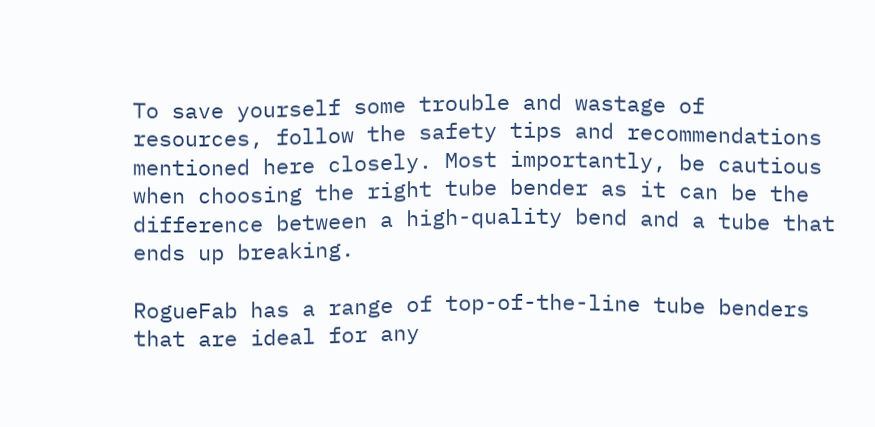To save yourself some trouble and wastage of resources, follow the safety tips and recommendations mentioned here closely. Most importantly, be cautious when choosing the right tube bender as it can be the difference between a high-quality bend and a tube that ends up breaking.

RogueFab has a range of top-of-the-line tube benders that are ideal for any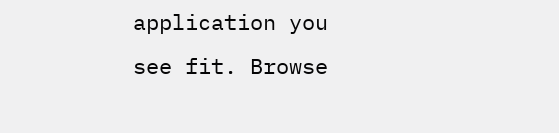application you see fit. Browse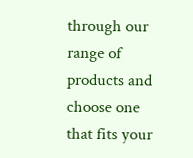through our range of products and choose one that fits your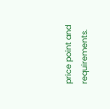price point and requirements.